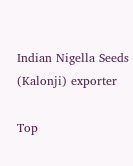Indian Nigella Seeds
(Kalonji) exporter

Top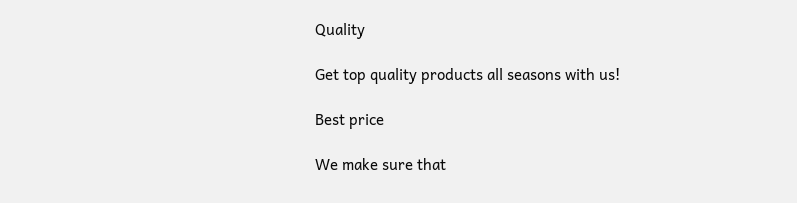Quality

Get top quality products all seasons with us!

Best price

We make sure that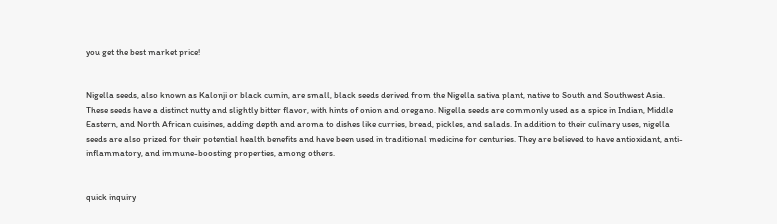you get the best market price!


Nigella seeds, also known as Kalonji or black cumin, are small, black seeds derived from the Nigella sativa plant, native to South and Southwest Asia. These seeds have a distinct nutty and slightly bitter flavor, with hints of onion and oregano. Nigella seeds are commonly used as a spice in Indian, Middle Eastern, and North African cuisines, adding depth and aroma to dishes like curries, bread, pickles, and salads. In addition to their culinary uses, nigella seeds are also prized for their potential health benefits and have been used in traditional medicine for centuries. They are believed to have antioxidant, anti-inflammatory, and immune-boosting properties, among others.


quick inquiry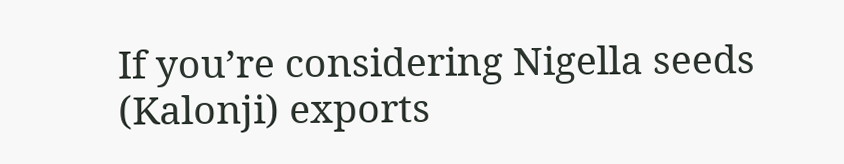If you’re considering Nigella seeds (Kalonji) exports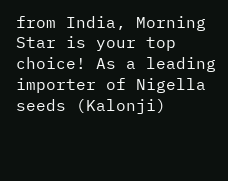from India, Morning Star is your top choice! As a leading importer of Nigella seeds (Kalonji)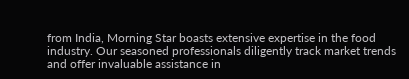from India, Morning Star boasts extensive expertise in the food industry. Our seasoned professionals diligently track market trends and offer invaluable assistance in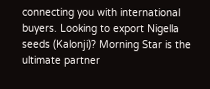connecting you with international buyers. Looking to export Nigella seeds (Kalonji)? Morning Star is the ultimate partner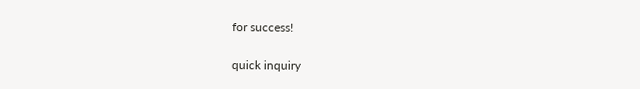for success!

quick inquiry